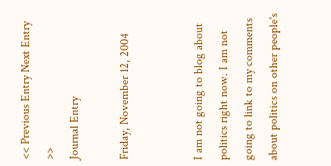<< Previous Entry Next Entry >>
Journal Entry

Friday, November 12, 2004


I am not going to blog about politics right now. I am not going to link to my comments about politics on other people's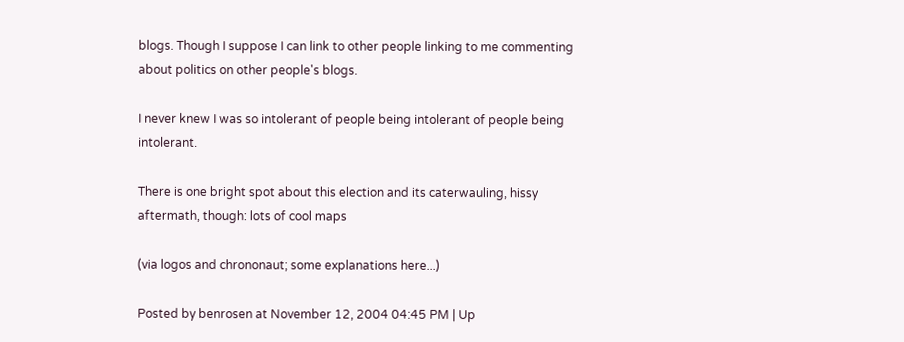blogs. Though I suppose I can link to other people linking to me commenting about politics on other people's blogs.

I never knew I was so intolerant of people being intolerant of people being intolerant.

There is one bright spot about this election and its caterwauling, hissy aftermath, though: lots of cool maps

(via logos and chrononaut; some explanations here...)

Posted by benrosen at November 12, 2004 04:45 PM | Up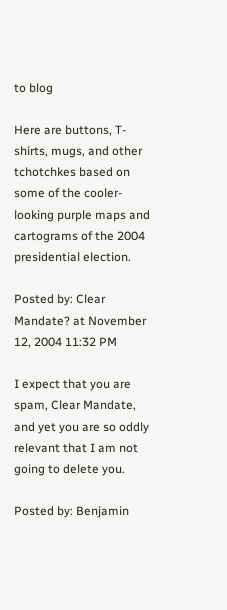to blog

Here are buttons, T-shirts, mugs, and other tchotchkes based on some of the cooler-looking purple maps and cartograms of the 2004 presidential election.

Posted by: Clear Mandate? at November 12, 2004 11:32 PM

I expect that you are spam, Clear Mandate, and yet you are so oddly relevant that I am not going to delete you.

Posted by: Benjamin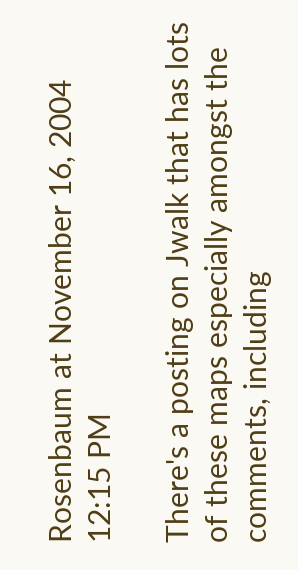Rosenbaum at November 16, 2004 12:15 PM

There's a posting on Jwalk that has lots of these maps especially amongst the comments, including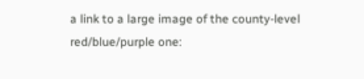a link to a large image of the county-level red/blue/purple one: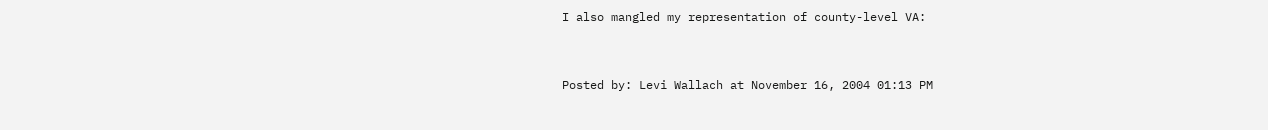I also mangled my representation of county-level VA:


Posted by: Levi Wallach at November 16, 2004 01:13 PM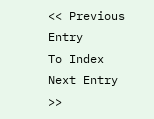<< Previous Entry
To Index
Next Entry >>